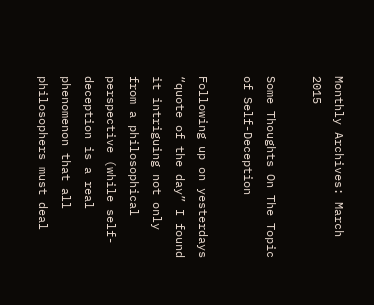Monthly Archives: March 2015

Some Thoughts On The Topic of Self-Deception

Following up on yesterdays “quote of the day” I found it intriguing not only from a philosophical perspective (while self-deception is a real phenomenon that all philosophers must deal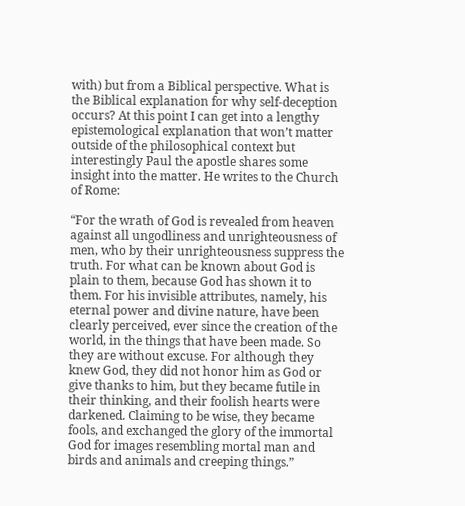with) but from a Biblical perspective. What is the Biblical explanation for why self-deception occurs? At this point I can get into a lengthy epistemological explanation that won’t matter outside of the philosophical context but interestingly Paul the apostle shares some insight into the matter. He writes to the Church of Rome:

“For the wrath of God is revealed from heaven against all ungodliness and unrighteousness of men, who by their unrighteousness suppress the truth. For what can be known about God is plain to them, because God has shown it to them. For his invisible attributes, namely, his eternal power and divine nature, have been clearly perceived, ever since the creation of the world, in the things that have been made. So they are without excuse. For although they knew God, they did not honor him as God or give thanks to him, but they became futile in their thinking, and their foolish hearts were darkened. Claiming to be wise, they became fools, and exchanged the glory of the immortal God for images resembling mortal man and birds and animals and creeping things.”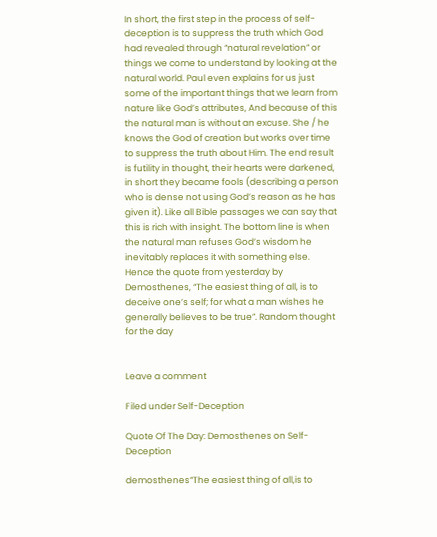In short, the first step in the process of self-deception is to suppress the truth which God had revealed through “natural revelation” or things we come to understand by looking at the natural world. Paul even explains for us just some of the important things that we learn from nature like God’s attributes, And because of this the natural man is without an excuse. She / he knows the God of creation but works over time to suppress the truth about Him. The end result is futility in thought, their hearts were darkened, in short they became fools (describing a person who is dense not using God’s reason as he has given it). Like all Bible passages we can say that this is rich with insight. The bottom line is when the natural man refuses God’s wisdom he inevitably replaces it with something else. Hence the quote from yesterday by Demosthenes, “The easiest thing of all, is to deceive one’s self; for what a man wishes he generally believes to be true”. Random thought for the day


Leave a comment

Filed under Self-Deception

Quote Of The Day: Demosthenes on Self-Deception

demosthenes“The easiest thing of all,is to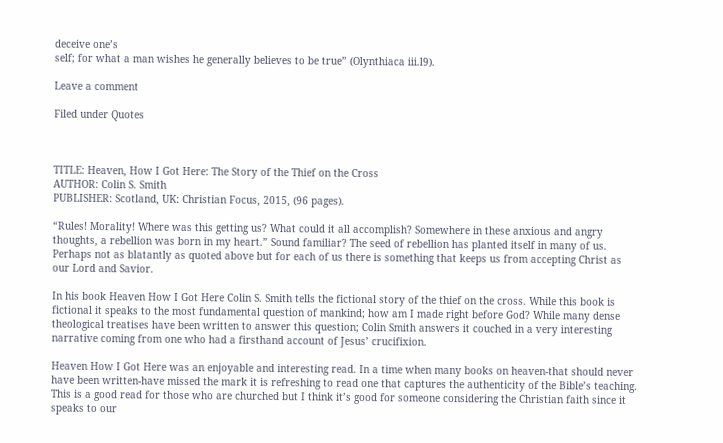deceive one’s
self; for what a man wishes he generally believes to be true” (Olynthiaca iii.l9).

Leave a comment

Filed under Quotes



TITLE: Heaven, How I Got Here: The Story of the Thief on the Cross
AUTHOR: Colin S. Smith
PUBLISHER: Scotland, UK: Christian Focus, 2015, (96 pages).

“Rules! Morality! Where was this getting us? What could it all accomplish? Somewhere in these anxious and angry thoughts, a rebellion was born in my heart.” Sound familiar? The seed of rebellion has planted itself in many of us. Perhaps not as blatantly as quoted above but for each of us there is something that keeps us from accepting Christ as our Lord and Savior.

In his book Heaven How I Got Here Colin S. Smith tells the fictional story of the thief on the cross. While this book is fictional it speaks to the most fundamental question of mankind; how am I made right before God? While many dense theological treatises have been written to answer this question; Colin Smith answers it couched in a very interesting narrative coming from one who had a firsthand account of Jesus’ crucifixion.

Heaven How I Got Here was an enjoyable and interesting read. In a time when many books on heaven-that should never have been written-have missed the mark it is refreshing to read one that captures the authenticity of the Bible’s teaching. This is a good read for those who are churched but I think it’s good for someone considering the Christian faith since it speaks to our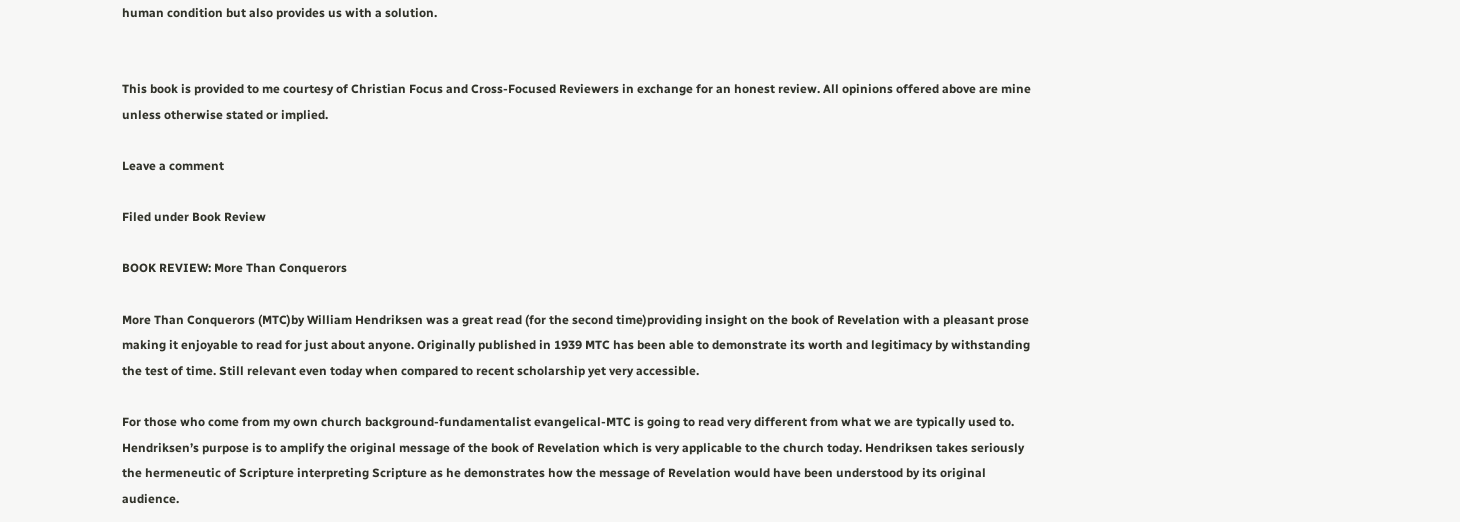human condition but also provides us with a solution.


This book is provided to me courtesy of Christian Focus and Cross-Focused Reviewers in exchange for an honest review. All opinions offered above are mine unless otherwise stated or implied.

Leave a comment

Filed under Book Review

BOOK REVIEW: More Than Conquerors

More Than Conquerors (MTC)by William Hendriksen was a great read (for the second time)providing insight on the book of Revelation with a pleasant prose making it enjoyable to read for just about anyone. Originally published in 1939 MTC has been able to demonstrate its worth and legitimacy by withstanding the test of time. Still relevant even today when compared to recent scholarship yet very accessible.

For those who come from my own church background-fundamentalist evangelical-MTC is going to read very different from what we are typically used to. Hendriksen’s purpose is to amplify the original message of the book of Revelation which is very applicable to the church today. Hendriksen takes seriously the hermeneutic of Scripture interpreting Scripture as he demonstrates how the message of Revelation would have been understood by its original audience.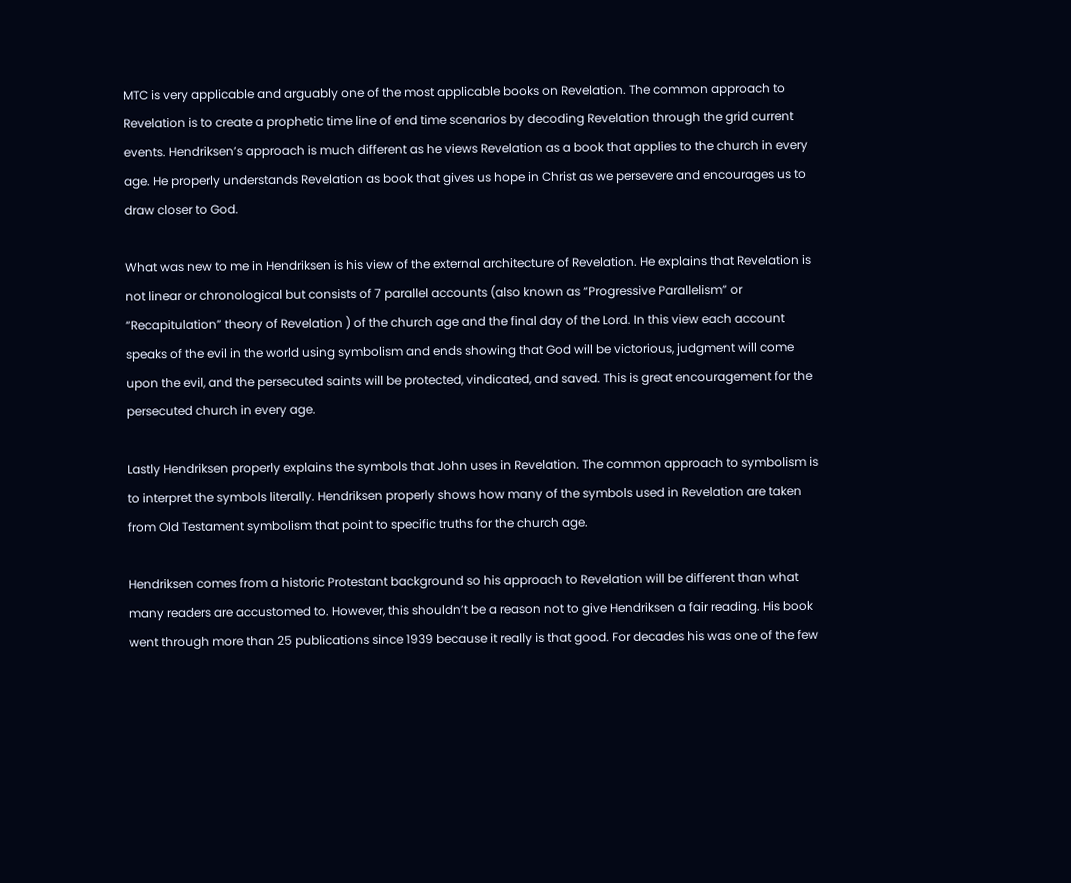MTC is very applicable and arguably one of the most applicable books on Revelation. The common approach to Revelation is to create a prophetic time line of end time scenarios by decoding Revelation through the grid current events. Hendriksen’s approach is much different as he views Revelation as a book that applies to the church in every age. He properly understands Revelation as book that gives us hope in Christ as we persevere and encourages us to draw closer to God.

What was new to me in Hendriksen is his view of the external architecture of Revelation. He explains that Revelation is not linear or chronological but consists of 7 parallel accounts (also known as “Progressive Parallelism” or “Recapitulation” theory of Revelation ) of the church age and the final day of the Lord. In this view each account speaks of the evil in the world using symbolism and ends showing that God will be victorious, judgment will come upon the evil, and the persecuted saints will be protected, vindicated, and saved. This is great encouragement for the persecuted church in every age.

Lastly Hendriksen properly explains the symbols that John uses in Revelation. The common approach to symbolism is to interpret the symbols literally. Hendriksen properly shows how many of the symbols used in Revelation are taken from Old Testament symbolism that point to specific truths for the church age.

Hendriksen comes from a historic Protestant background so his approach to Revelation will be different than what many readers are accustomed to. However, this shouldn’t be a reason not to give Hendriksen a fair reading. His book went through more than 25 publications since 1939 because it really is that good. For decades his was one of the few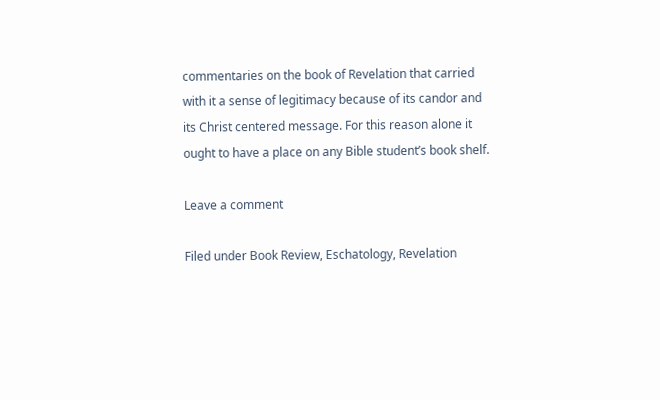commentaries on the book of Revelation that carried with it a sense of legitimacy because of its candor and its Christ centered message. For this reason alone it ought to have a place on any Bible student’s book shelf.

Leave a comment

Filed under Book Review, Eschatology, Revelation